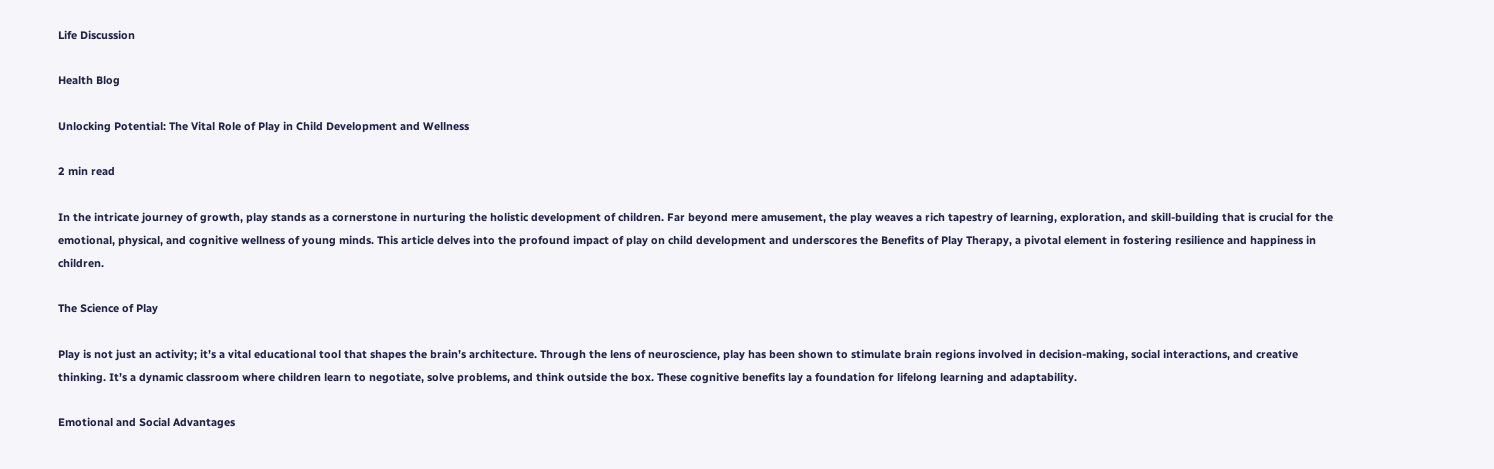Life Discussion

Health Blog

Unlocking Potential: The Vital Role of Play in Child Development and Wellness

2 min read

In the intricate journey of growth, play stands as a cornerstone in nurturing the holistic development of children. Far beyond mere amusement, the play weaves a rich tapestry of learning, exploration, and skill-building that is crucial for the emotional, physical, and cognitive wellness of young minds. This article delves into the profound impact of play on child development and underscores the Benefits of Play Therapy, a pivotal element in fostering resilience and happiness in children.

The Science of Play

Play is not just an activity; it’s a vital educational tool that shapes the brain’s architecture. Through the lens of neuroscience, play has been shown to stimulate brain regions involved in decision-making, social interactions, and creative thinking. It’s a dynamic classroom where children learn to negotiate, solve problems, and think outside the box. These cognitive benefits lay a foundation for lifelong learning and adaptability.

Emotional and Social Advantages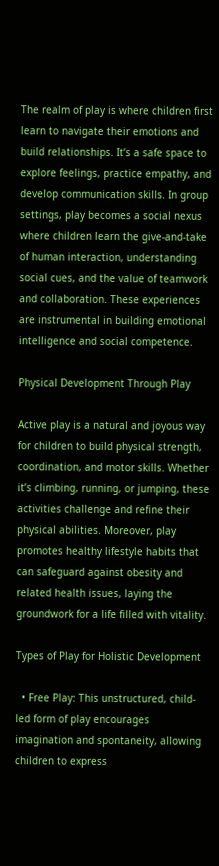The realm of play is where children first learn to navigate their emotions and build relationships. It’s a safe space to explore feelings, practice empathy, and develop communication skills. In group settings, play becomes a social nexus where children learn the give-and-take of human interaction, understanding social cues, and the value of teamwork and collaboration. These experiences are instrumental in building emotional intelligence and social competence.

Physical Development Through Play

Active play is a natural and joyous way for children to build physical strength, coordination, and motor skills. Whether it’s climbing, running, or jumping, these activities challenge and refine their physical abilities. Moreover, play promotes healthy lifestyle habits that can safeguard against obesity and related health issues, laying the groundwork for a life filled with vitality.

Types of Play for Holistic Development

  • Free Play: This unstructured, child-led form of play encourages imagination and spontaneity, allowing children to express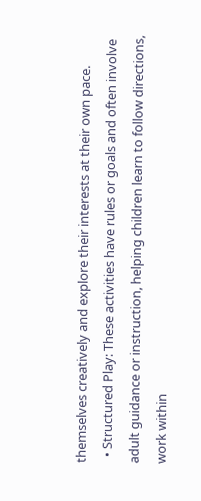themselves creatively and explore their interests at their own pace.
  • Structured Play: These activities have rules or goals and often involve adult guidance or instruction, helping children learn to follow directions, work within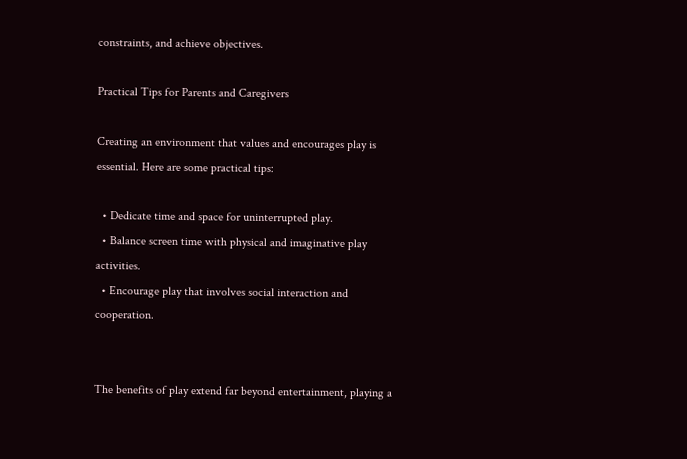constraints, and achieve objectives.

Practical Tips for Parents and Caregivers

Creating an environment that values and encourages play is essential. Here are some practical tips:

  • Dedicate time and space for uninterrupted play.
  • Balance screen time with physical and imaginative play activities.
  • Encourage play that involves social interaction and cooperation.


The benefits of play extend far beyond entertainment, playing a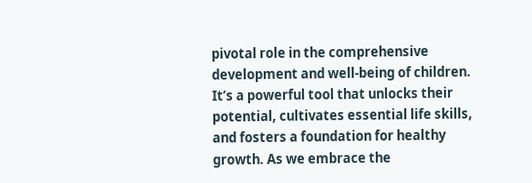pivotal role in the comprehensive development and well-being of children. It’s a powerful tool that unlocks their potential, cultivates essential life skills, and fosters a foundation for healthy growth. As we embrace the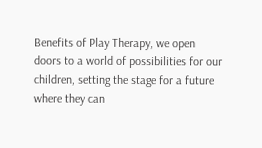Benefits of Play Therapy, we open doors to a world of possibilities for our children, setting the stage for a future where they can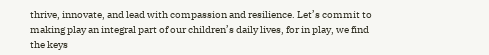thrive, innovate, and lead with compassion and resilience. Let’s commit to making play an integral part of our children’s daily lives, for in play, we find the keys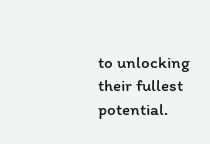to unlocking their fullest potential.